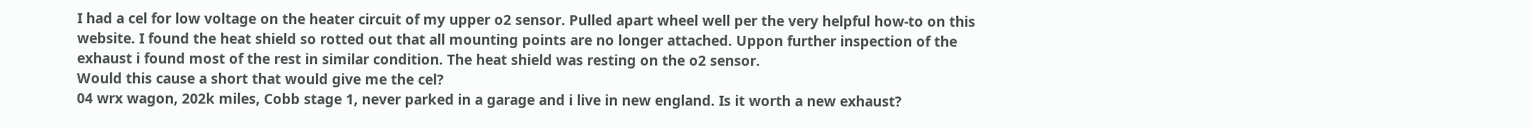I had a cel for low voltage on the heater circuit of my upper o2 sensor. Pulled apart wheel well per the very helpful how-to on this website. I found the heat shield so rotted out that all mounting points are no longer attached. Uppon further inspection of the exhaust i found most of the rest in similar condition. The heat shield was resting on the o2 sensor.
Would this cause a short that would give me the cel?
04 wrx wagon, 202k miles, Cobb stage 1, never parked in a garage and i live in new england. Is it worth a new exhaust?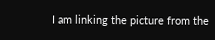I am linking the picture from the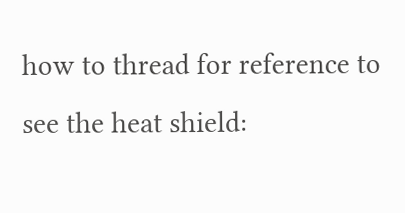how to thread for reference to see the heat shield: